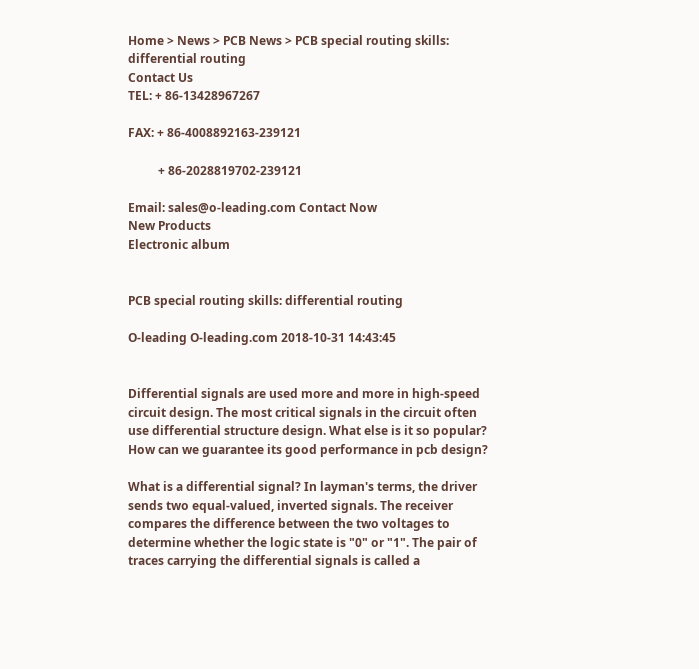Home > News > PCB News > PCB special routing skills: differential routing
Contact Us
TEL: + 86-13428967267

FAX: + 86-4008892163-239121

          + 86-2028819702-239121

Email: sales@o-leading.com Contact Now
New Products
Electronic album


PCB special routing skills: differential routing

O-leading O-leading.com 2018-10-31 14:43:45


Differential signals are used more and more in high-speed circuit design. The most critical signals in the circuit often use differential structure design. What else is it so popular? How can we guarantee its good performance in pcb design?

What is a differential signal? In layman's terms, the driver sends two equal-valued, inverted signals. The receiver compares the difference between the two voltages to determine whether the logic state is "0" or "1". The pair of traces carrying the differential signals is called a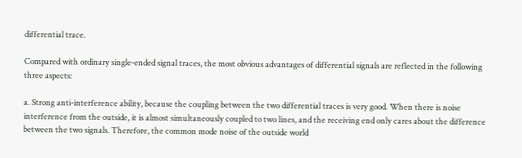differential trace.

Compared with ordinary single-ended signal traces, the most obvious advantages of differential signals are reflected in the following three aspects:

a. Strong anti-interference ability, because the coupling between the two differential traces is very good. When there is noise interference from the outside, it is almost simultaneously coupled to two lines, and the receiving end only cares about the difference between the two signals. Therefore, the common mode noise of the outside world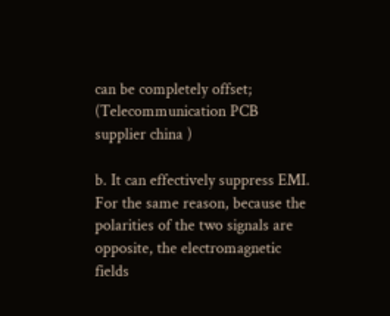can be completely offset; (Telecommunication PCB  supplier china )

b. It can effectively suppress EMI. For the same reason, because the polarities of the two signals are opposite, the electromagnetic fields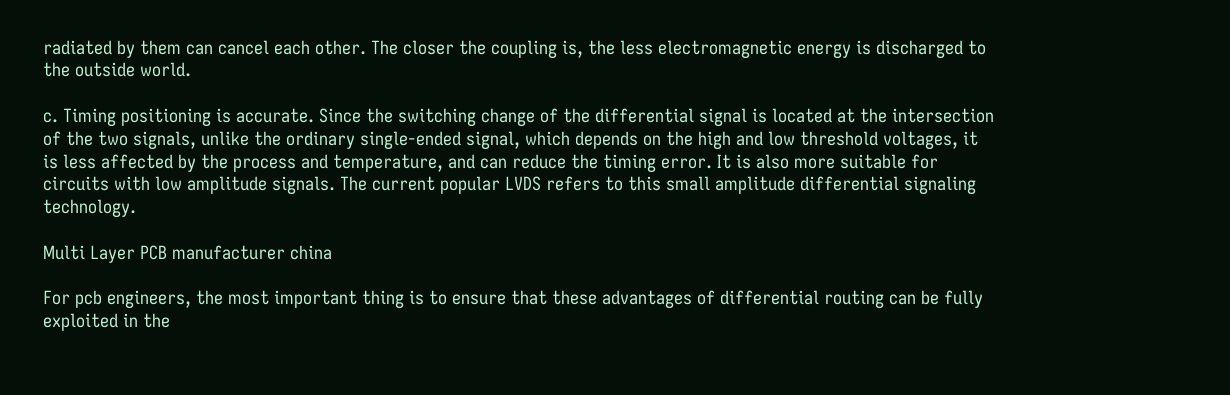radiated by them can cancel each other. The closer the coupling is, the less electromagnetic energy is discharged to the outside world.

c. Timing positioning is accurate. Since the switching change of the differential signal is located at the intersection of the two signals, unlike the ordinary single-ended signal, which depends on the high and low threshold voltages, it is less affected by the process and temperature, and can reduce the timing error. It is also more suitable for circuits with low amplitude signals. The current popular LVDS refers to this small amplitude differential signaling technology.

Multi Layer PCB manufacturer china

For pcb engineers, the most important thing is to ensure that these advantages of differential routing can be fully exploited in the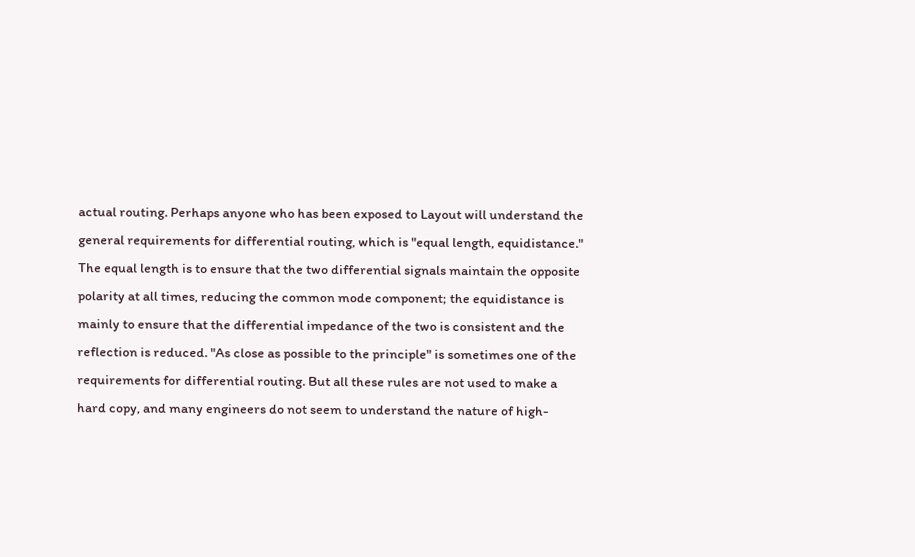actual routing. Perhaps anyone who has been exposed to Layout will understand the general requirements for differential routing, which is "equal length, equidistance." The equal length is to ensure that the two differential signals maintain the opposite polarity at all times, reducing the common mode component; the equidistance is mainly to ensure that the differential impedance of the two is consistent and the reflection is reduced. "As close as possible to the principle" is sometimes one of the requirements for differential routing. But all these rules are not used to make a hard copy, and many engineers do not seem to understand the nature of high-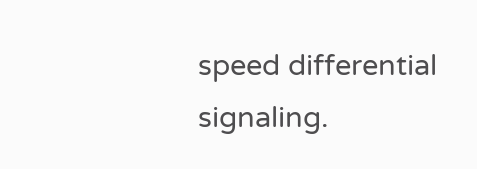speed differential signaling.